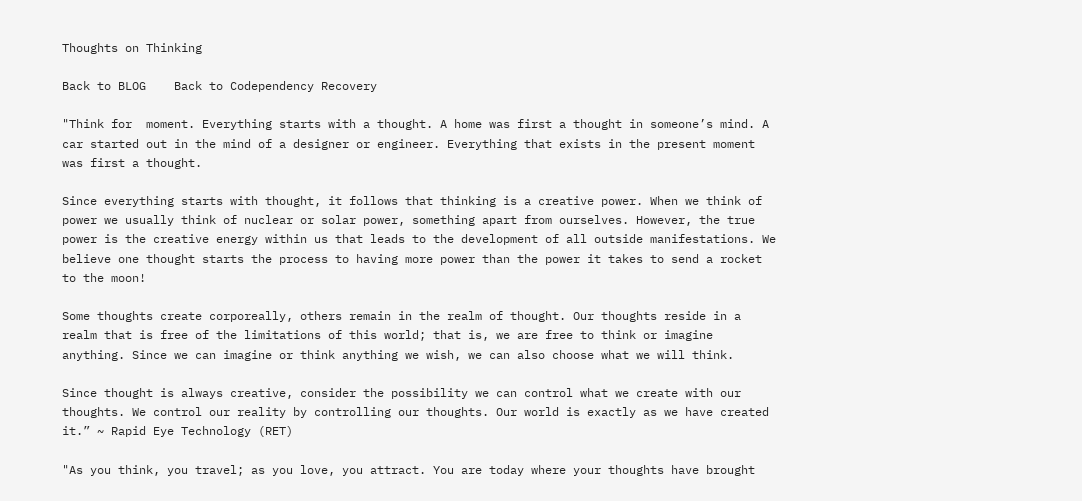Thoughts on Thinking

Back to BLOG    Back to Codependency Recovery

"Think for  moment. Everything starts with a thought. A home was first a thought in someone’s mind. A car started out in the mind of a designer or engineer. Everything that exists in the present moment was first a thought.

Since everything starts with thought, it follows that thinking is a creative power. When we think of power we usually think of nuclear or solar power, something apart from ourselves. However, the true power is the creative energy within us that leads to the development of all outside manifestations. We believe one thought starts the process to having more power than the power it takes to send a rocket to the moon!

Some thoughts create corporeally, others remain in the realm of thought. Our thoughts reside in a realm that is free of the limitations of this world; that is, we are free to think or imagine anything. Since we can imagine or think anything we wish, we can also choose what we will think.

Since thought is always creative, consider the possibility we can control what we create with our thoughts. We control our reality by controlling our thoughts. Our world is exactly as we have created it.” ~ Rapid Eye Technology (RET)

"As you think, you travel; as you love, you attract. You are today where your thoughts have brought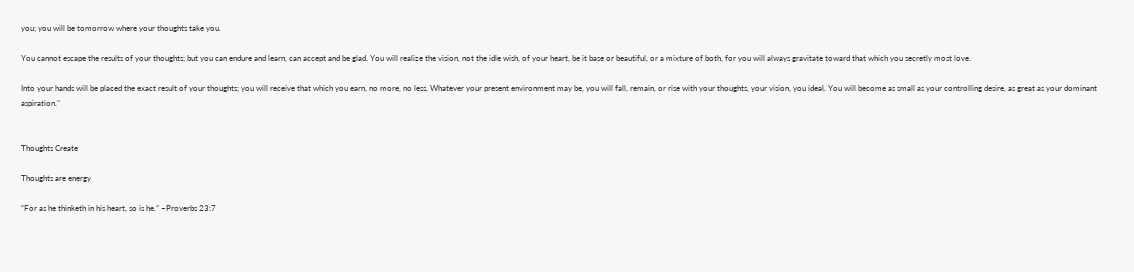you; you will be tomorrow where your thoughts take you.

You cannot escape the results of your thoughts; but you can endure and learn, can accept and be glad. You will realize the vision, not the idle wish, of your heart, be it base or beautiful, or a mixture of both, for you will always gravitate toward that which you secretly most love.

Into your hands will be placed the exact result of your thoughts; you will receive that which you earn, no more, no less, Whatever your present environment may be, you will fall, remain, or rise with your thoughts, your vision, you ideal. You will become as small as your controlling desire, as great as your dominant aspiration."


Thoughts Create

Thoughts are energy

“For as he thinketh in his heart, so is he.” ~Proverbs 23:7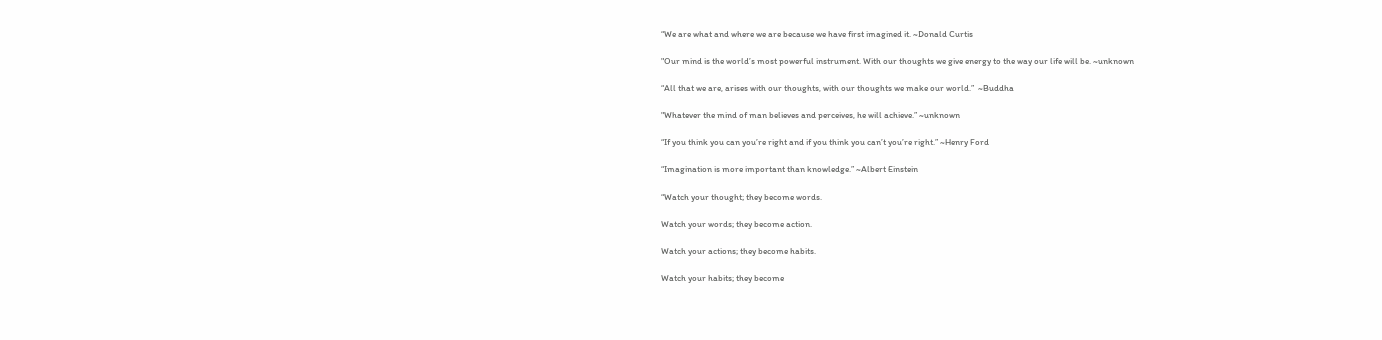“We are what and where we are because we have first imagined it. ~Donald Curtis

"Our mind is the world’s most powerful instrument. With our thoughts we give energy to the way our life will be. ~unknown

“All that we are, arises with our thoughts, with our thoughts we make our world.”  ~Buddha

"Whatever the mind of man believes and perceives, he will achieve.” ~unknown

“If you think you can you’re right and if you think you can’t you’re right.” ~Henry Ford

“Imagination is more important than knowledge.” ~Albert Einstein

“Watch your thought; they become words.

Watch your words; they become action.

Watch your actions; they become habits.

Watch your habits; they become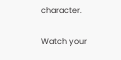character.

Watch your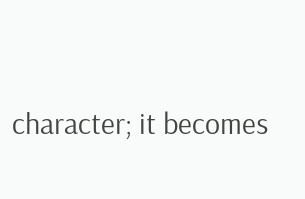character; it becomes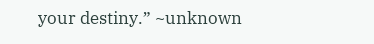your destiny.” ~unknown